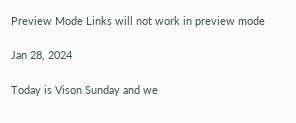Preview Mode Links will not work in preview mode

Jan 28, 2024

Today is Vison Sunday and we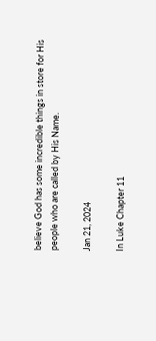believe God has some incredible things in store for His people who are called by His Name.

Jan 21, 2024

In Luke Chapter 11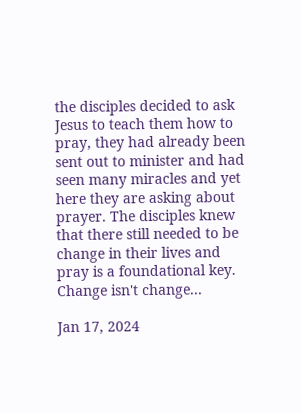the disciples decided to ask Jesus to teach them how to pray, they had already been sent out to minister and had seen many miracles and yet here they are asking about prayer. The disciples knew that there still needed to be change in their lives and pray is a foundational key. Change isn't change...

Jan 17, 2024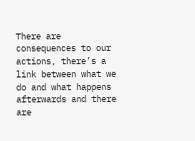There are consequences to our actions, there’s a link between what we do and what happens afterwards and there are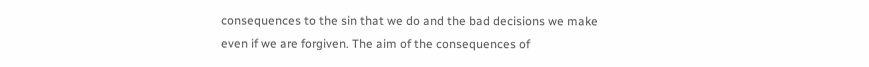consequences to the sin that we do and the bad decisions we make even if we are forgiven. The aim of the consequences of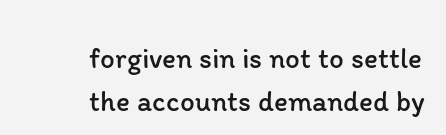forgiven sin is not to settle the accounts demanded by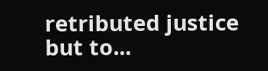retributed justice but to...